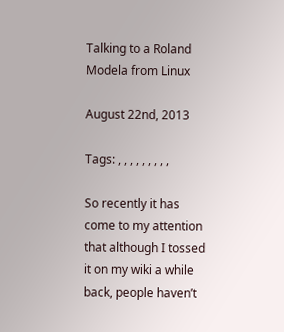Talking to a Roland Modela from Linux

August 22nd, 2013

Tags: , , , , , , , , ,

So recently it has come to my attention that although I tossed it on my wiki a while back, people haven’t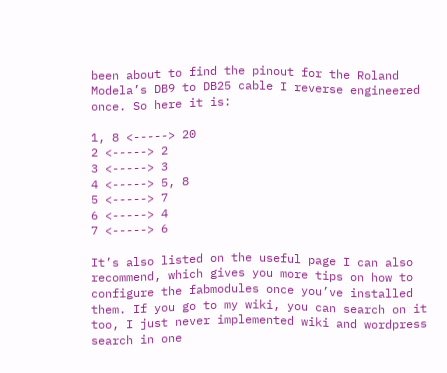been about to find the pinout for the Roland Modela’s DB9 to DB25 cable I reverse engineered once. So here it is:

1, 8 <-----> 20
2 <-----> 2
3 <-----> 3
4 <-----> 5, 8
5 <-----> 7
6 <-----> 4
7 <-----> 6

It’s also listed on the useful page I can also recommend, which gives you more tips on how to configure the fabmodules once you’ve installed them. If you go to my wiki, you can search on it too, I just never implemented wiki and wordpress search in one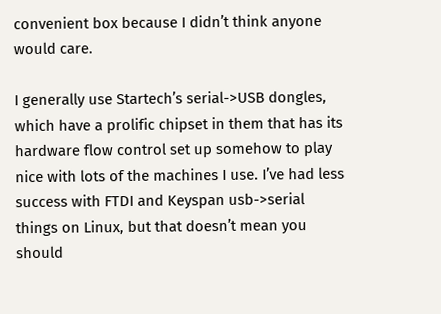convenient box because I didn’t think anyone would care.

I generally use Startech’s serial->USB dongles, which have a prolific chipset in them that has its hardware flow control set up somehow to play nice with lots of the machines I use. I’ve had less success with FTDI and Keyspan usb->serial things on Linux, but that doesn’t mean you should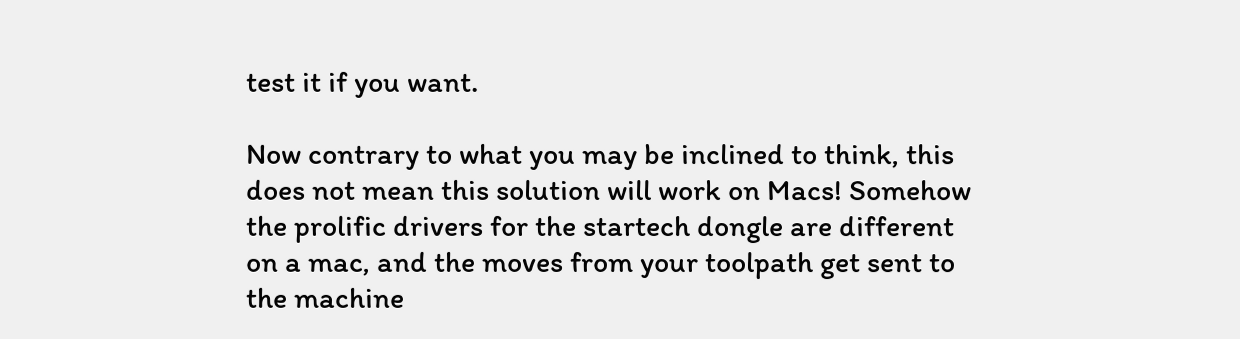test it if you want.

Now contrary to what you may be inclined to think, this does not mean this solution will work on Macs! Somehow the prolific drivers for the startech dongle are different on a mac, and the moves from your toolpath get sent to the machine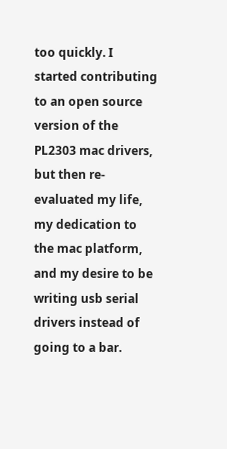too quickly. I started contributing to an open source version of the PL2303 mac drivers, but then re-evaluated my life, my dedication to the mac platform, and my desire to be writing usb serial drivers instead of going to a bar.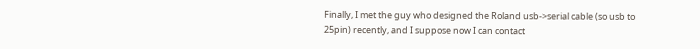Finally, I met the guy who designed the Roland usb->serial cable (so usb to 25pin) recently, and I suppose now I can contact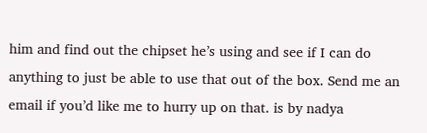him and find out the chipset he’s using and see if I can do anything to just be able to use that out of the box. Send me an email if you’d like me to hurry up on that. is by nadya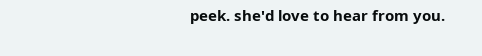peek. she'd love to hear from you.